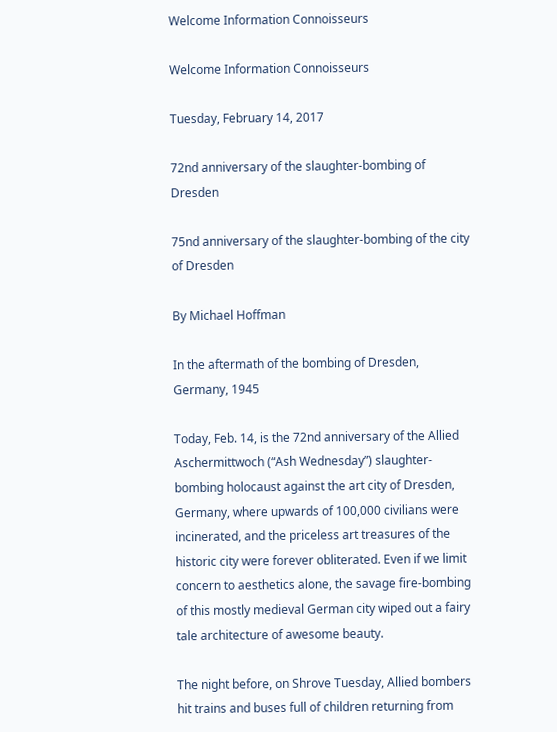Welcome Information Connoisseurs

Welcome Information Connoisseurs

Tuesday, February 14, 2017

72nd anniversary of the slaughter-bombing of Dresden

75nd anniversary of the slaughter-bombing of the city of Dresden

By Michael Hoffman

In the aftermath of the bombing of Dresden, Germany, 1945

Today, Feb. 14, is the 72nd anniversary of the Allied Aschermittwoch (“Ash Wednesday”) slaughter-bombing holocaust against the art city of Dresden, Germany, where upwards of 100,000 civilians were incinerated, and the priceless art treasures of the historic city were forever obliterated. Even if we limit concern to aesthetics alone, the savage fire-bombing of this mostly medieval German city wiped out a fairy tale architecture of awesome beauty.

The night before, on Shrove Tuesday, Allied bombers hit trains and buses full of children returning from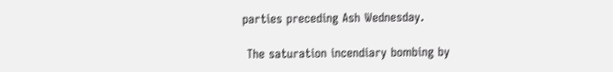parties preceding Ash Wednesday.

 The saturation incendiary bombing by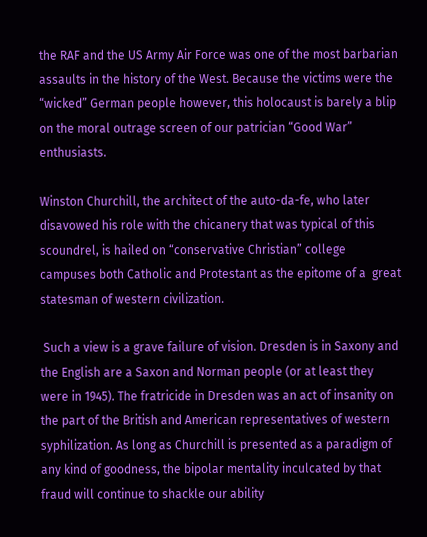the RAF and the US Army Air Force was one of the most barbarian assaults in the history of the West. Because the victims were the “wicked” German people however, this holocaust is barely a blip on the moral outrage screen of our patrician “Good War” enthusiasts.

Winston Churchill, the architect of the auto-da-fe, who later disavowed his role with the chicanery that was typical of this scoundrel, is hailed on “conservative Christian” college campuses both Catholic and Protestant as the epitome of a  great statesman of western civilization.

 Such a view is a grave failure of vision. Dresden is in Saxony and the English are a Saxon and Norman people (or at least they were in 1945). The fratricide in Dresden was an act of insanity on the part of the British and American representatives of western syphilization. As long as Churchill is presented as a paradigm of any kind of goodness, the bipolar mentality inculcated by that fraud will continue to shackle our ability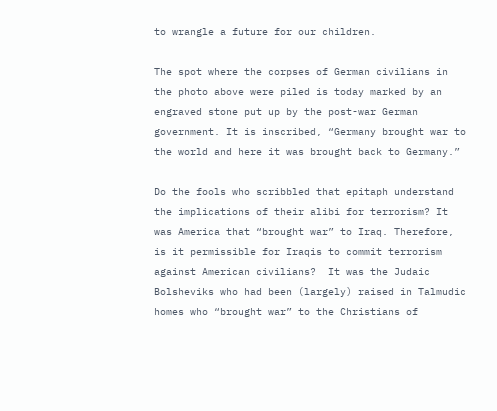to wrangle a future for our children.

The spot where the corpses of German civilians in the photo above were piled is today marked by an engraved stone put up by the post-war German government. It is inscribed, “Germany brought war to the world and here it was brought back to Germany.”

Do the fools who scribbled that epitaph understand the implications of their alibi for terrorism? It was America that “brought war” to Iraq. Therefore, is it permissible for Iraqis to commit terrorism against American civilians?  It was the Judaic Bolsheviks who had been (largely) raised in Talmudic homes who “brought war” to the Christians of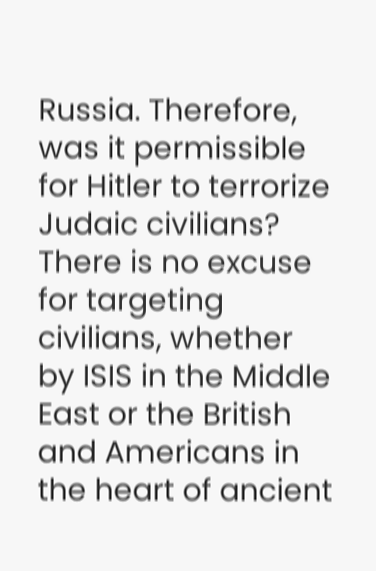Russia. Therefore, was it permissible for Hitler to terrorize Judaic civilians? There is no excuse for targeting civilians, whether by ISIS in the Middle East or the British and Americans in the heart of ancient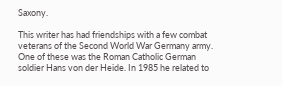Saxony.

This writer has had friendships with a few combat veterans of the Second World War Germany army. One of these was the Roman Catholic German soldier Hans von der Heide. In 1985 he related to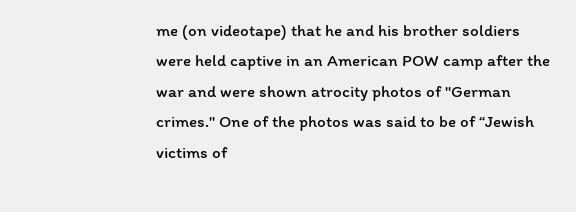me (on videotape) that he and his brother soldiers were held captive in an American POW camp after the war and were shown atrocity photos of "German crimes." One of the photos was said to be of “Jewish victims of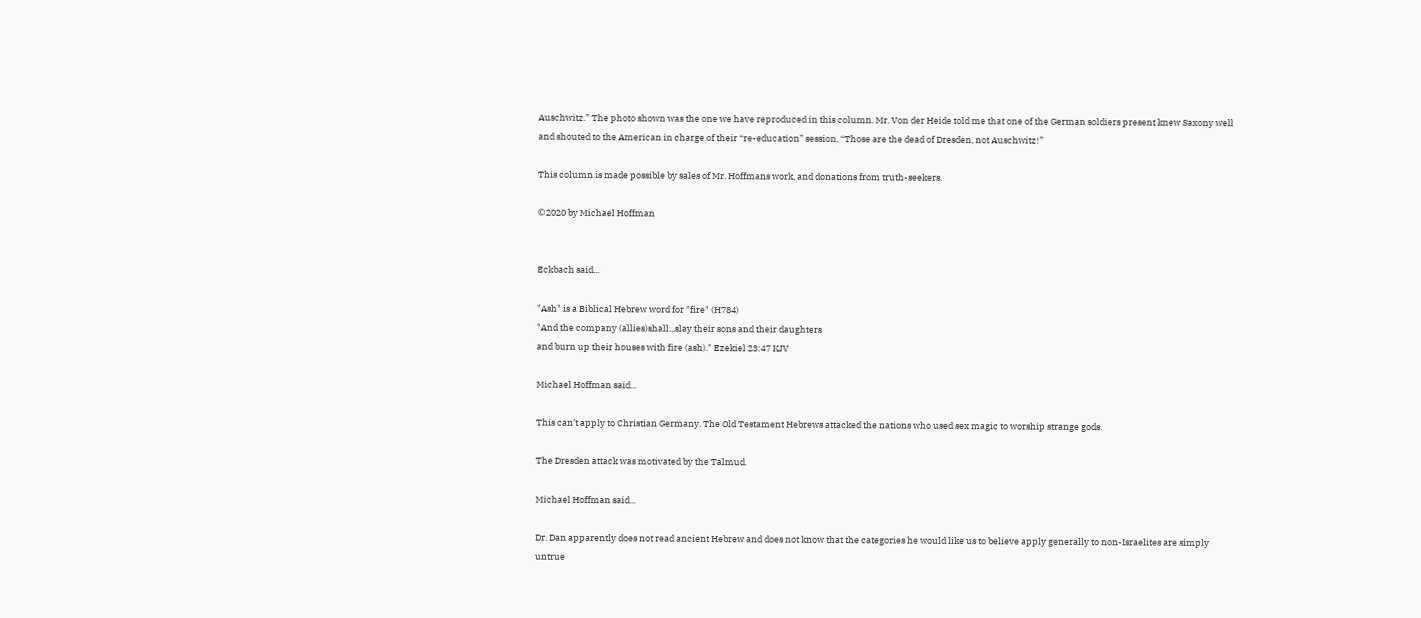Auschwitz.” The photo shown was the one we have reproduced in this column. Mr. Von der Heide told me that one of the German soldiers present knew Saxony well and shouted to the American in charge of their “re-education” session, “Those are the dead of Dresden, not Auschwitz!”

This column is made possible by sales of Mr. Hoffmans work, and donations from truth-seekers.

©2020 by Michael Hoffman


Eckbach said...

"Ash" is a Biblical Hebrew word for "fire" (H784)
"And the company (allies)shall...slay their sons and their daughters
and burn up their houses with fire (ash)." Ezekiel 23:47 KJV

Michael Hoffman said...

This can’t apply to Christian Germany. The Old Testament Hebrews attacked the nations who used sex magic to worship strange gods.

The Dresden attack was motivated by the Talmud.

Michael Hoffman said...

Dr. Dan apparently does not read ancient Hebrew and does not know that the categories he would like us to believe apply generally to non-Israelites are simply untrue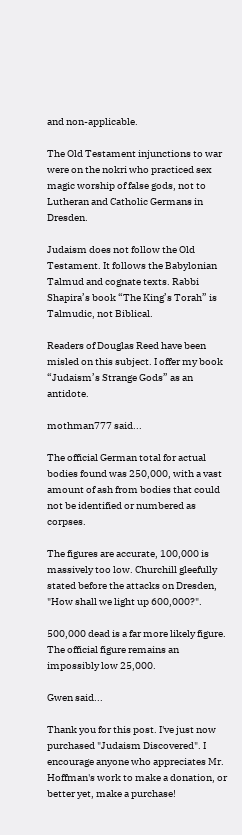and non-applicable.

The Old Testament injunctions to war were on the nokri who practiced sex magic worship of false gods, not to Lutheran and Catholic Germans in Dresden.

Judaism does not follow the Old Testament. It follows the Babylonian Talmud and cognate texts. Rabbi Shapira’s book “The King’s Torah” is Talmudic, not Biblical.

Readers of Douglas Reed have been misled on this subject. I offer my book “Judaism’s Strange Gods” as an antidote.

mothman777 said...

The official German total for actual bodies found was 250,000, with a vast amount of ash from bodies that could not be identified or numbered as corpses.

The figures are accurate, 100,000 is massively too low. Churchill gleefully stated before the attacks on Dresden, "How shall we light up 600,000?".

500,000 dead is a far more likely figure. The official figure remains an impossibly low 25,000.

Gwen said...

Thank you for this post. I've just now purchased "Judaism Discovered". I encourage anyone who appreciates Mr. Hoffman's work to make a donation, or better yet, make a purchase!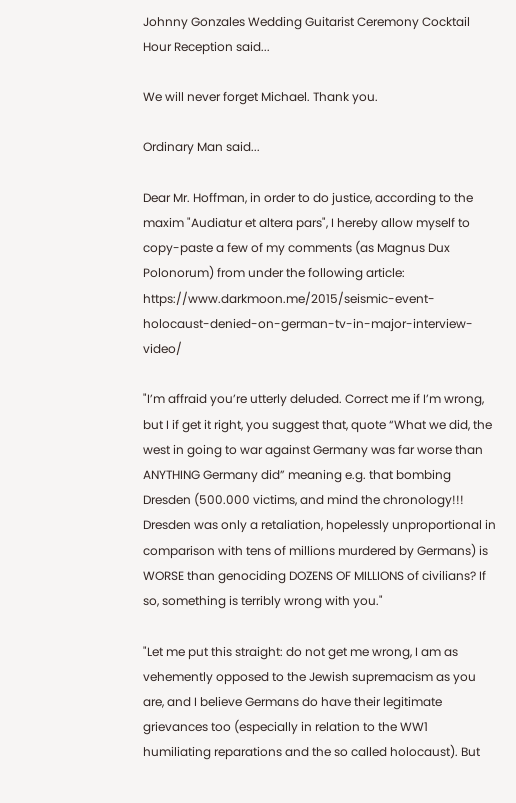Johnny Gonzales Wedding Guitarist Ceremony Cocktail Hour Reception said...

We will never forget Michael. Thank you.

Ordinary Man said...

Dear Mr. Hoffman, in order to do justice, according to the maxim "Audiatur et altera pars", I hereby allow myself to copy-paste a few of my comments (as Magnus Dux Polonorum) from under the following article: https://www.darkmoon.me/2015/seismic-event-holocaust-denied-on-german-tv-in-major-interview-video/

"I’m affraid you’re utterly deluded. Correct me if I’m wrong, but I if get it right, you suggest that, quote “What we did, the west in going to war against Germany was far worse than ANYTHING Germany did” meaning e.g. that bombing Dresden (500.000 victims, and mind the chronology!!! Dresden was only a retaliation, hopelessly unproportional in comparison with tens of millions murdered by Germans) is WORSE than genociding DOZENS OF MILLIONS of civilians? If so, something is terribly wrong with you."

"Let me put this straight: do not get me wrong, I am as vehemently opposed to the Jewish supremacism as you are, and I believe Germans do have their legitimate grievances too (especially in relation to the WW1 humiliating reparations and the so called holocaust). But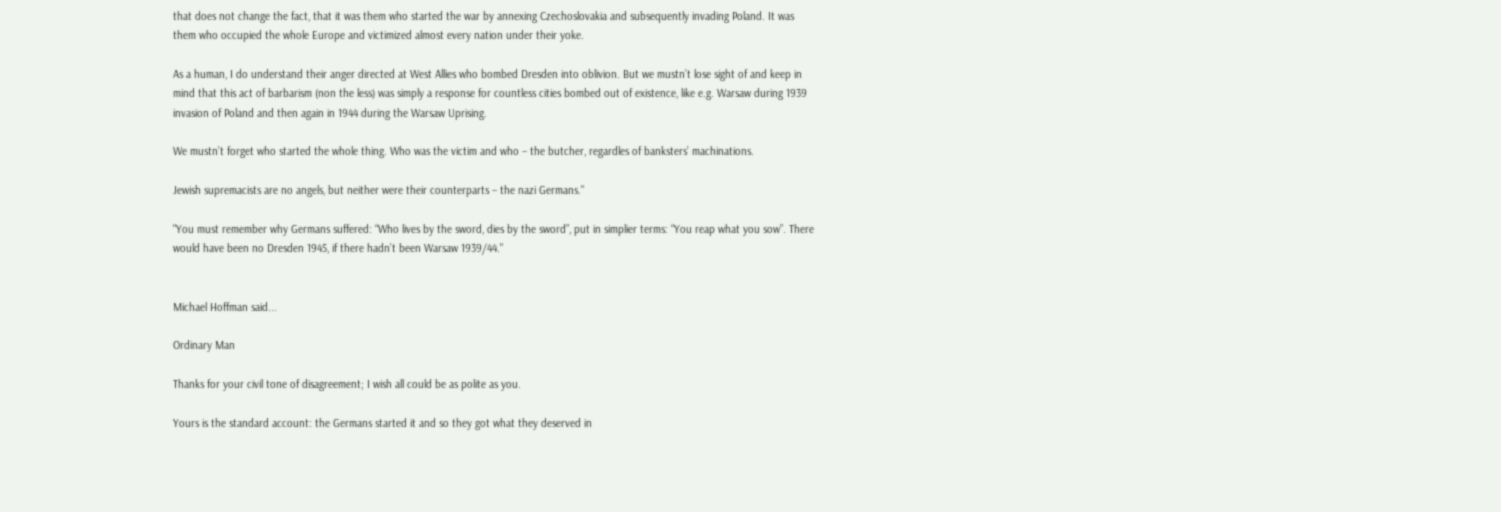that does not change the fact, that it was them who started the war by annexing Czechoslovakia and subsequently invading Poland. It was them who occupied the whole Europe and victimized almost every nation under their yoke.

As a human, I do understand their anger directed at West Allies who bombed Dresden into oblivion. But we mustn’t lose sight of and keep in mind that this act of barbarism (non the less) was simply a response for countless cities bombed out of existence, like e.g. Warsaw during 1939 invasion of Poland and then again in 1944 during the Warsaw Uprising.

We mustn’t forget who started the whole thing. Who was the victim and who – the butcher, regardles of banksters’ machinations.

Jewish supremacists are no angels, but neither were their counterparts – the nazi Germans."

"You must remember why Germans suffered: “Who lives by the sword, dies by the sword”, put in simplier terms: “You reap what you sow”. There would have been no Dresden 1945, if there hadn’t been Warsaw 1939/44."


Michael Hoffman said...

Ordinary Man

Thanks for your civil tone of disagreement; I wish all could be as polite as you.

Yours is the standard account: the Germans started it and so they got what they deserved in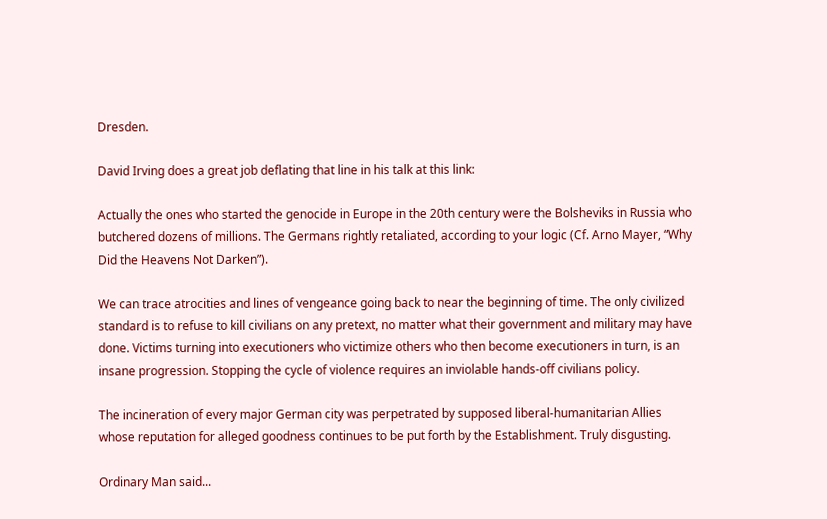Dresden.

David Irving does a great job deflating that line in his talk at this link:

Actually the ones who started the genocide in Europe in the 20th century were the Bolsheviks in Russia who butchered dozens of millions. The Germans rightly retaliated, according to your logic (Cf. Arno Mayer, “Why Did the Heavens Not Darken”).

We can trace atrocities and lines of vengeance going back to near the beginning of time. The only civilized standard is to refuse to kill civilians on any pretext, no matter what their government and military may have done. Victims turning into executioners who victimize others who then become executioners in turn, is an insane progression. Stopping the cycle of violence requires an inviolable hands-off civilians policy.

The incineration of every major German city was perpetrated by supposed liberal-humanitarian Allies whose reputation for alleged goodness continues to be put forth by the Establishment. Truly disgusting.

Ordinary Man said...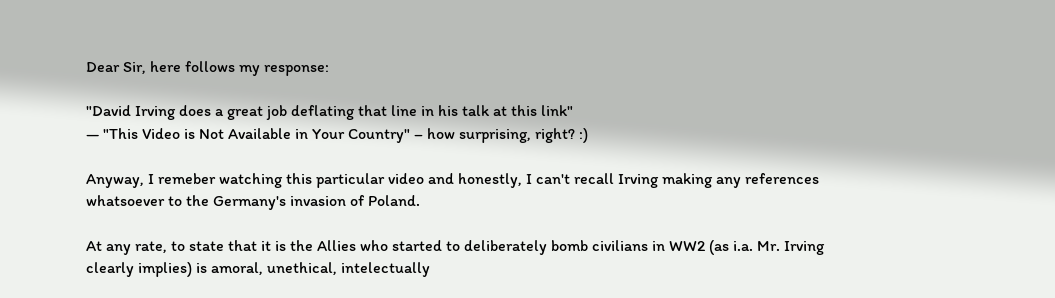Dear Sir, here follows my response:

"David Irving does a great job deflating that line in his talk at this link"
— "This Video is Not Available in Your Country" – how surprising, right? :)

Anyway, I remeber watching this particular video and honestly, I can't recall Irving making any references whatsoever to the Germany's invasion of Poland.

At any rate, to state that it is the Allies who started to deliberately bomb civilians in WW2 (as i.a. Mr. Irving clearly implies) is amoral, unethical, intelectually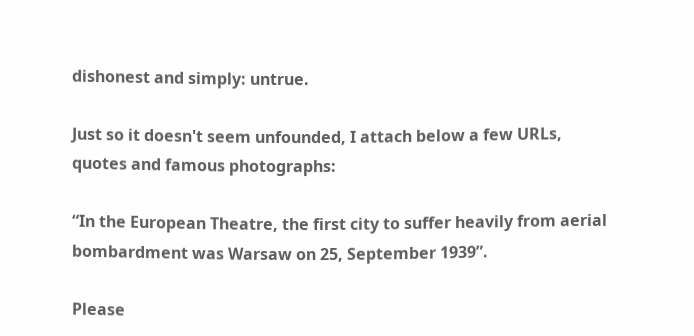dishonest and simply: untrue.

Just so it doesn't seem unfounded, I attach below a few URLs, quotes and famous photographs:

“In the European Theatre, the first city to suffer heavily from aerial bombardment was Warsaw on 25, September 1939”.

Please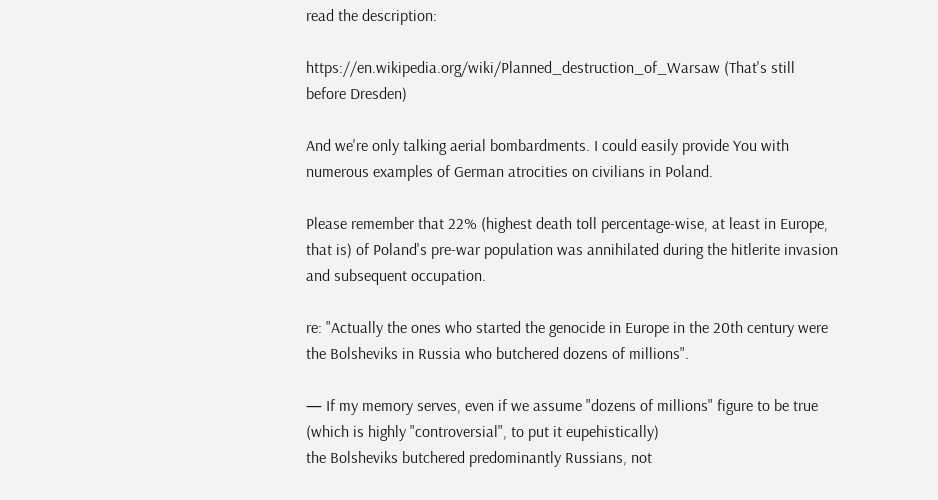read the description:

https://en.wikipedia.org/wiki/Planned_destruction_of_Warsaw (That's still before Dresden)

And we're only talking aerial bombardments. I could easily provide You with numerous examples of German atrocities on civilians in Poland.

Please remember that 22% (highest death toll percentage-wise, at least in Europe, that is) of Poland's pre-war population was annihilated during the hitlerite invasion and subsequent occupation.

re: "Actually the ones who started the genocide in Europe in the 20th century were the Bolsheviks in Russia who butchered dozens of millions".

— If my memory serves, even if we assume "dozens of millions" figure to be true (which is highly "controversial", to put it eupehistically)
the Bolsheviks butchered predominantly Russians, not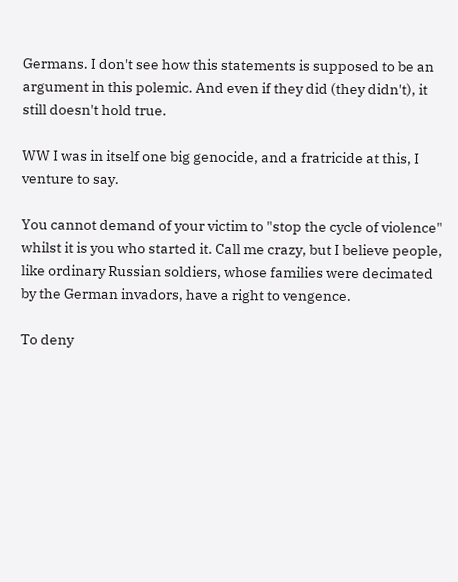Germans. I don't see how this statements is supposed to be an argument in this polemic. And even if they did (they didn't), it still doesn't hold true.

WW I was in itself one big genocide, and a fratricide at this, I venture to say.

You cannot demand of your victim to "stop the cycle of violence" whilst it is you who started it. Call me crazy, but I believe people, like ordinary Russian soldiers, whose families were decimated by the German invadors, have a right to vengence.

To deny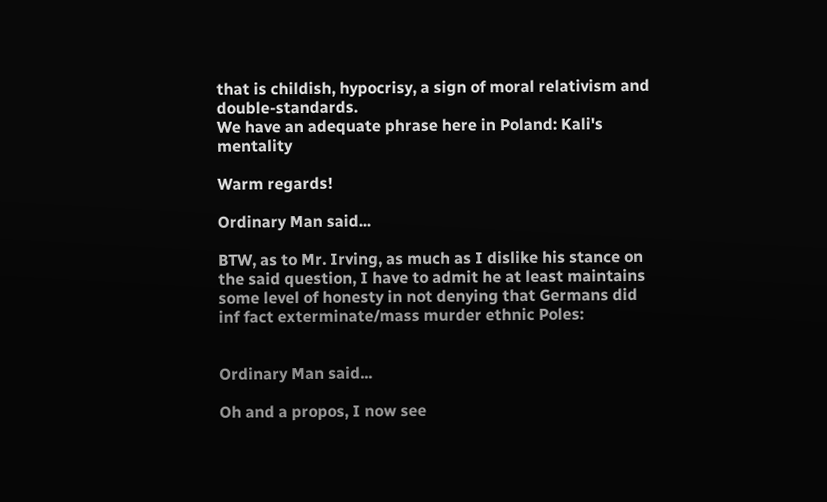that is childish, hypocrisy, a sign of moral relativism and double-standards.
We have an adequate phrase here in Poland: Kali's mentality

Warm regards!

Ordinary Man said...

BTW, as to Mr. Irving, as much as I dislike his stance on the said question, I have to admit he at least maintains some level of honesty in not denying that Germans did inf fact exterminate/mass murder ethnic Poles:


Ordinary Man said...

Oh and a propos, I now see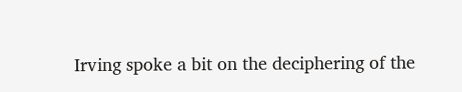Irving spoke a bit on the deciphering of the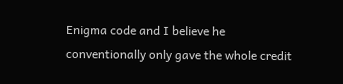Enigma code and I believe he conventionally only gave the whole credit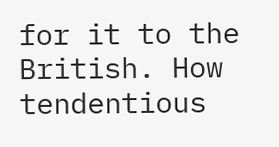for it to the British. How tendentious